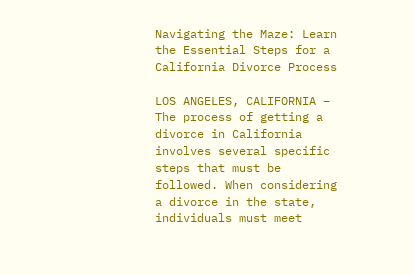Navigating the Maze: Learn the Essential Steps for a California Divorce Process

LOS ANGELES, CALIFORNIA – The process of getting a divorce in California involves several specific steps that must be followed. When considering a divorce in the state, individuals must meet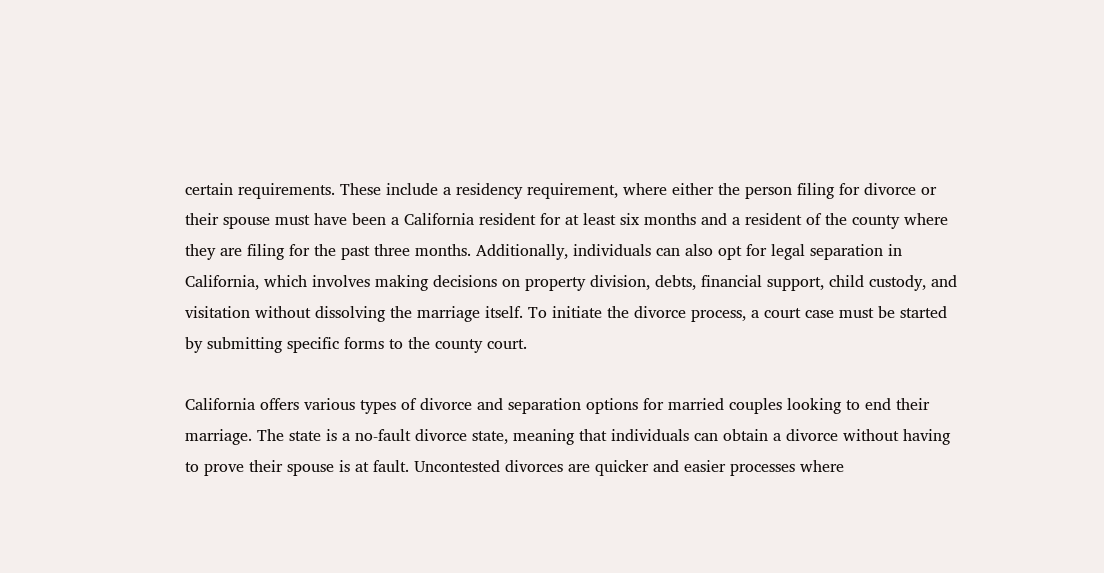certain requirements. These include a residency requirement, where either the person filing for divorce or their spouse must have been a California resident for at least six months and a resident of the county where they are filing for the past three months. Additionally, individuals can also opt for legal separation in California, which involves making decisions on property division, debts, financial support, child custody, and visitation without dissolving the marriage itself. To initiate the divorce process, a court case must be started by submitting specific forms to the county court.

California offers various types of divorce and separation options for married couples looking to end their marriage. The state is a no-fault divorce state, meaning that individuals can obtain a divorce without having to prove their spouse is at fault. Uncontested divorces are quicker and easier processes where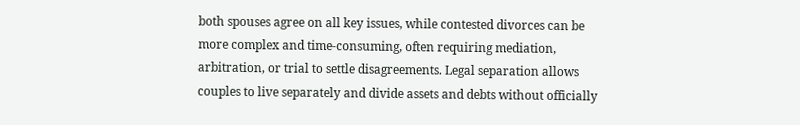both spouses agree on all key issues, while contested divorces can be more complex and time-consuming, often requiring mediation, arbitration, or trial to settle disagreements. Legal separation allows couples to live separately and divide assets and debts without officially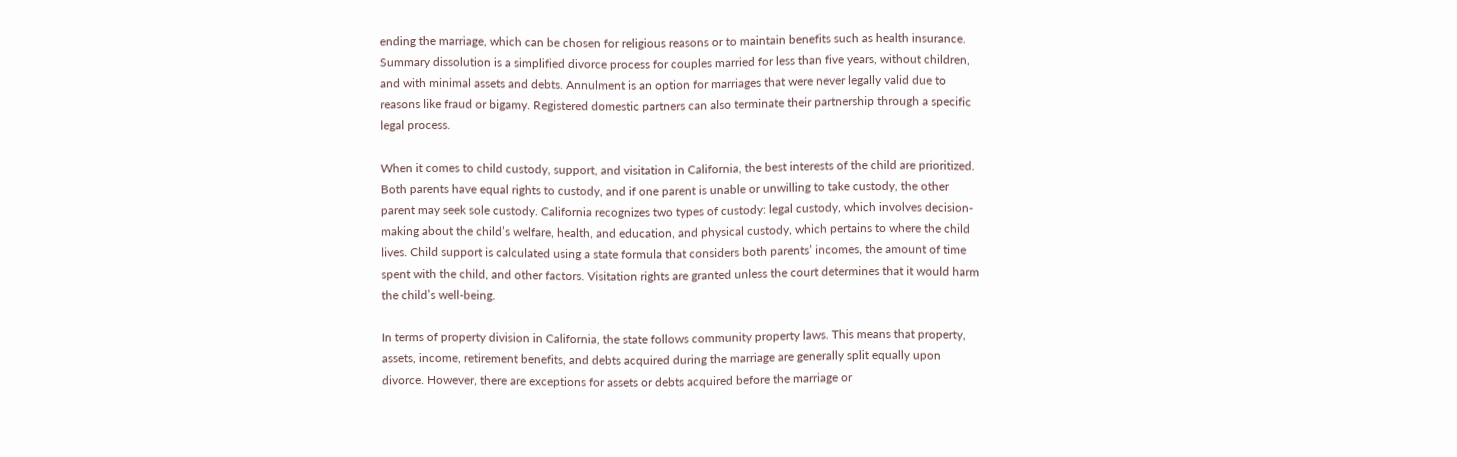ending the marriage, which can be chosen for religious reasons or to maintain benefits such as health insurance. Summary dissolution is a simplified divorce process for couples married for less than five years, without children, and with minimal assets and debts. Annulment is an option for marriages that were never legally valid due to reasons like fraud or bigamy. Registered domestic partners can also terminate their partnership through a specific legal process.

When it comes to child custody, support, and visitation in California, the best interests of the child are prioritized. Both parents have equal rights to custody, and if one parent is unable or unwilling to take custody, the other parent may seek sole custody. California recognizes two types of custody: legal custody, which involves decision-making about the child’s welfare, health, and education, and physical custody, which pertains to where the child lives. Child support is calculated using a state formula that considers both parents’ incomes, the amount of time spent with the child, and other factors. Visitation rights are granted unless the court determines that it would harm the child’s well-being.

In terms of property division in California, the state follows community property laws. This means that property, assets, income, retirement benefits, and debts acquired during the marriage are generally split equally upon divorce. However, there are exceptions for assets or debts acquired before the marriage or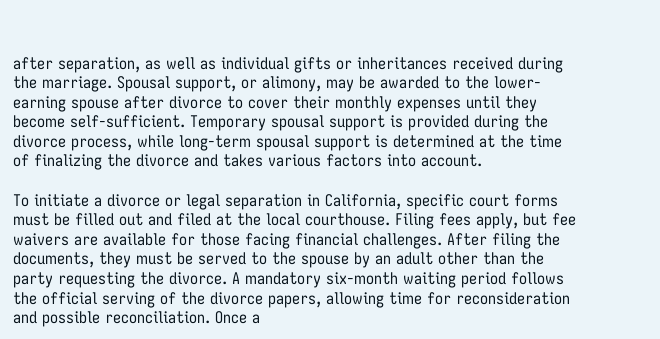after separation, as well as individual gifts or inheritances received during the marriage. Spousal support, or alimony, may be awarded to the lower-earning spouse after divorce to cover their monthly expenses until they become self-sufficient. Temporary spousal support is provided during the divorce process, while long-term spousal support is determined at the time of finalizing the divorce and takes various factors into account.

To initiate a divorce or legal separation in California, specific court forms must be filled out and filed at the local courthouse. Filing fees apply, but fee waivers are available for those facing financial challenges. After filing the documents, they must be served to the spouse by an adult other than the party requesting the divorce. A mandatory six-month waiting period follows the official serving of the divorce papers, allowing time for reconsideration and possible reconciliation. Once a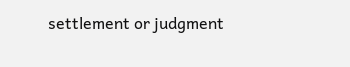settlement or judgment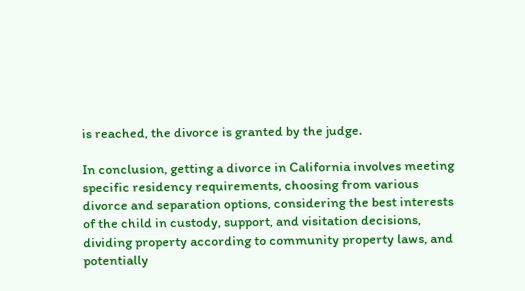is reached, the divorce is granted by the judge.

In conclusion, getting a divorce in California involves meeting specific residency requirements, choosing from various divorce and separation options, considering the best interests of the child in custody, support, and visitation decisions, dividing property according to community property laws, and potentially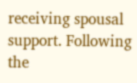receiving spousal support. Following the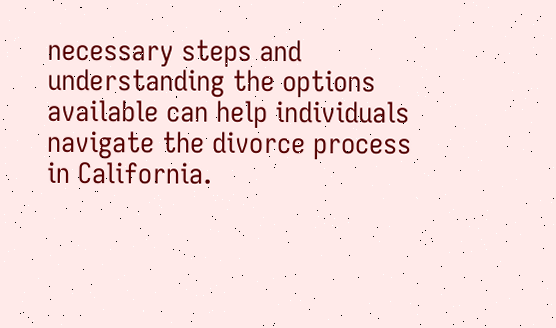necessary steps and understanding the options available can help individuals navigate the divorce process in California.